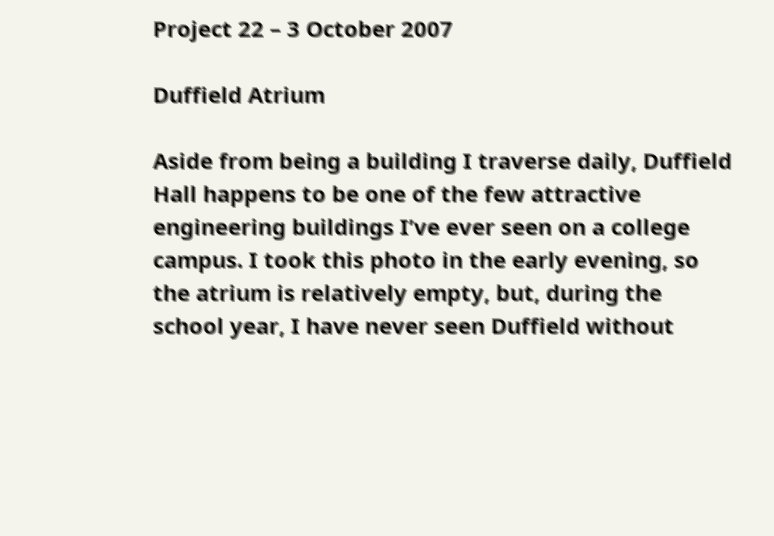Project 22 – 3 October 2007

Duffield Atrium

Aside from being a building I traverse daily, Duffield Hall happens to be one of the few attractive engineering buildings I’ve ever seen on a college campus. I took this photo in the early evening, so the atrium is relatively empty, but, during the school year, I have never seen Duffield without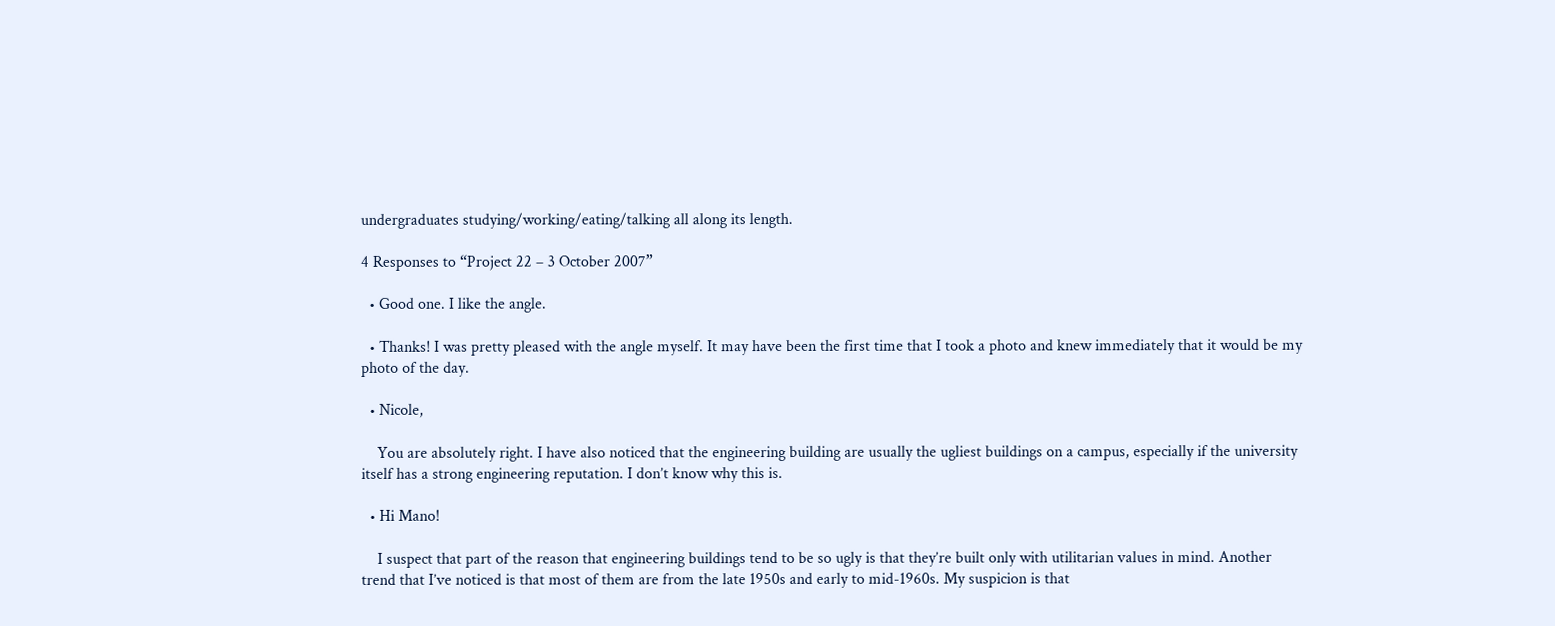undergraduates studying/working/eating/talking all along its length.

4 Responses to “Project 22 – 3 October 2007”

  • Good one. I like the angle.

  • Thanks! I was pretty pleased with the angle myself. It may have been the first time that I took a photo and knew immediately that it would be my photo of the day.

  • Nicole,

    You are absolutely right. I have also noticed that the engineering building are usually the ugliest buildings on a campus, especially if the university itself has a strong engineering reputation. I don’t know why this is.

  • Hi Mano!

    I suspect that part of the reason that engineering buildings tend to be so ugly is that they’re built only with utilitarian values in mind. Another trend that I’ve noticed is that most of them are from the late 1950s and early to mid-1960s. My suspicion is that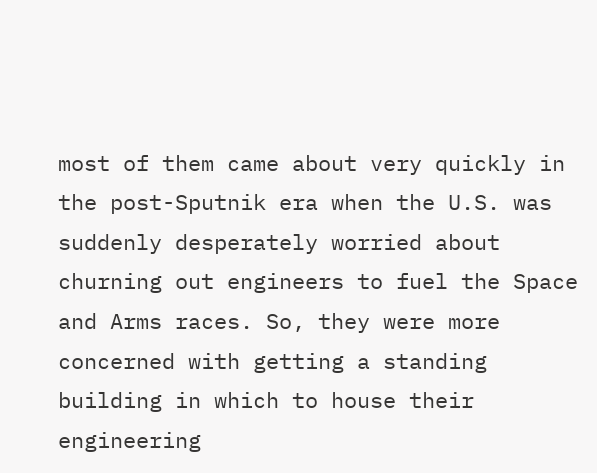most of them came about very quickly in the post-Sputnik era when the U.S. was suddenly desperately worried about churning out engineers to fuel the Space and Arms races. So, they were more concerned with getting a standing building in which to house their engineering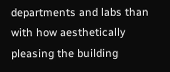departments and labs than with how aesthetically pleasing the building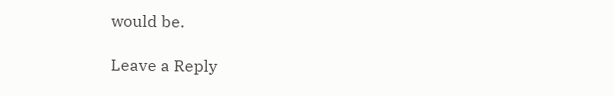would be.

Leave a Reply